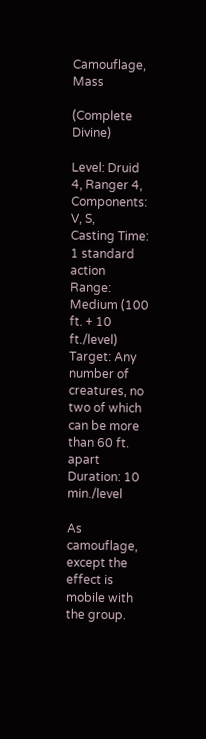Camouflage, Mass

(Complete Divine)

Level: Druid 4, Ranger 4,
Components: V, S,
Casting Time: 1 standard action
Range: Medium (100 ft. + 10 ft./level)
Target: Any number of creatures, no two of which can be more than 60 ft. apart
Duration: 10 min./level

As camouflage, except the effect is mobile with the group.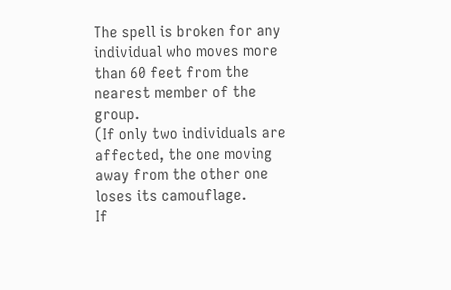The spell is broken for any individual who moves more than 60 feet from the nearest member of the group.
(If only two individuals are affected, the one moving away from the other one loses its camouflage.
If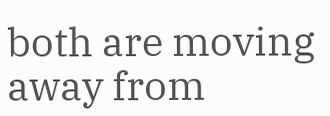both are moving away from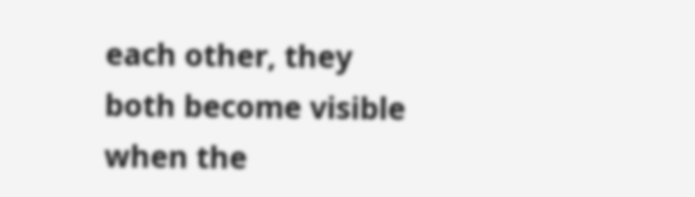each other, they both become visible when the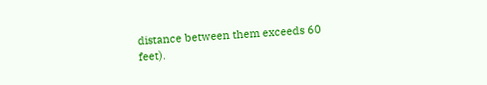distance between them exceeds 60 feet).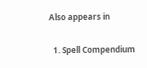Also appears in

  1. Spell Compendium